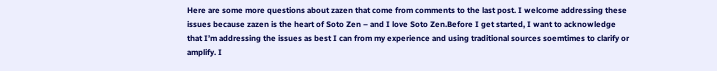Here are some more questions about zazen that come from comments to the last post. I welcome addressing these issues because zazen is the heart of Soto Zen – and I love Soto Zen.Before I get started, I want to acknowledge that I’m addressing the issues as best I can from my experience and using traditional sources soemtimes to clarify or amplify. I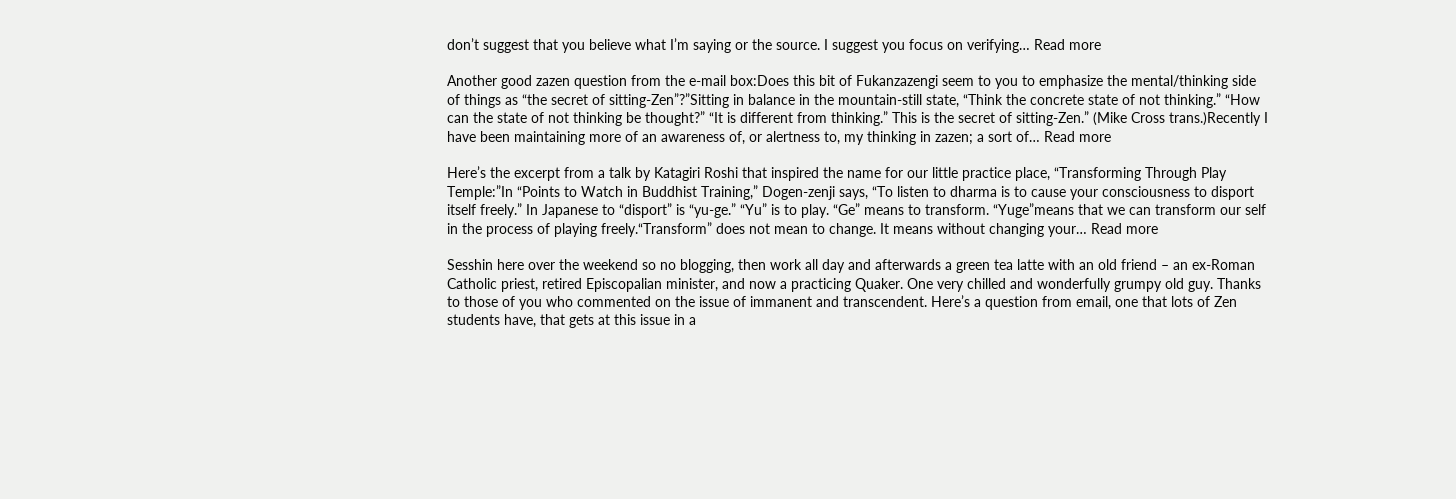don’t suggest that you believe what I’m saying or the source. I suggest you focus on verifying… Read more

Another good zazen question from the e-mail box:Does this bit of Fukanzazengi seem to you to emphasize the mental/thinking side of things as “the secret of sitting-Zen”?”Sitting in balance in the mountain-still state, “Think the concrete state of not thinking.” “How can the state of not thinking be thought?” “It is different from thinking.” This is the secret of sitting-Zen.” (Mike Cross trans.)Recently I have been maintaining more of an awareness of, or alertness to, my thinking in zazen; a sort of… Read more

Here’s the excerpt from a talk by Katagiri Roshi that inspired the name for our little practice place, “Transforming Through Play Temple:”In “Points to Watch in Buddhist Training,” Dogen-zenji says, “To listen to dharma is to cause your consciousness to disport itself freely.” In Japanese to “disport” is “yu-ge.” “Yu” is to play. “Ge” means to transform. “Yuge”means that we can transform our self in the process of playing freely.“Transform” does not mean to change. It means without changing your… Read more

Sesshin here over the weekend so no blogging, then work all day and afterwards a green tea latte with an old friend – an ex-Roman Catholic priest, retired Episcopalian minister, and now a practicing Quaker. One very chilled and wonderfully grumpy old guy. Thanks to those of you who commented on the issue of immanent and transcendent. Here’s a question from email, one that lots of Zen students have, that gets at this issue in a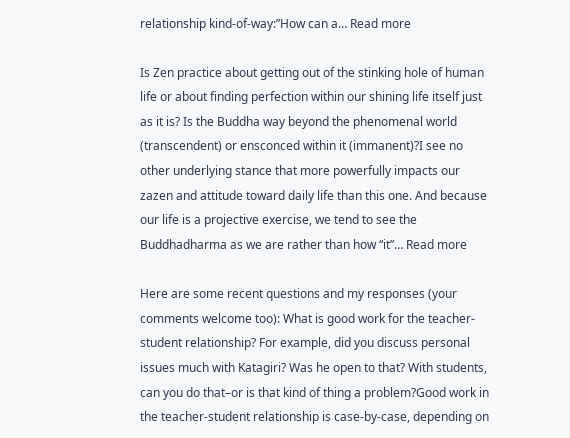relationship kind-of-way:”How can a… Read more

Is Zen practice about getting out of the stinking hole of human life or about finding perfection within our shining life itself just as it is? Is the Buddha way beyond the phenomenal world (transcendent) or ensconced within it (immanent)?I see no other underlying stance that more powerfully impacts our zazen and attitude toward daily life than this one. And because our life is a projective exercise, we tend to see the Buddhadharma as we are rather than how “it”… Read more

Here are some recent questions and my responses (your comments welcome too): What is good work for the teacher-student relationship? For example, did you discuss personal issues much with Katagiri? Was he open to that? With students, can you do that–or is that kind of thing a problem?Good work in the teacher-student relationship is case-by-case, depending on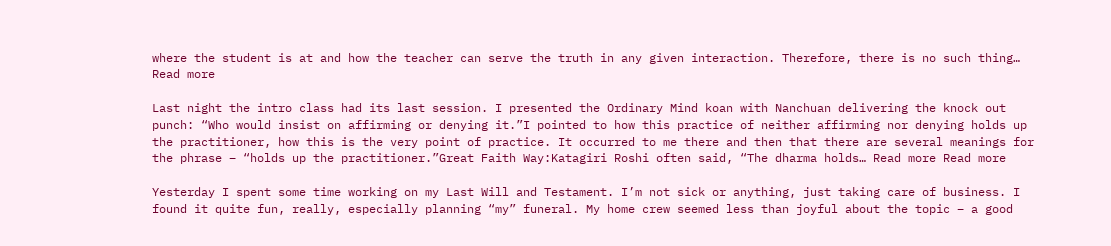where the student is at and how the teacher can serve the truth in any given interaction. Therefore, there is no such thing… Read more

Last night the intro class had its last session. I presented the Ordinary Mind koan with Nanchuan delivering the knock out punch: “Who would insist on affirming or denying it.”I pointed to how this practice of neither affirming nor denying holds up the practitioner, how this is the very point of practice. It occurred to me there and then that there are several meanings for the phrase – “holds up the practitioner.”Great Faith Way:Katagiri Roshi often said, “The dharma holds… Read more Read more

Yesterday I spent some time working on my Last Will and Testament. I’m not sick or anything, just taking care of business. I found it quite fun, really, especially planning “my” funeral. My home crew seemed less than joyful about the topic – a good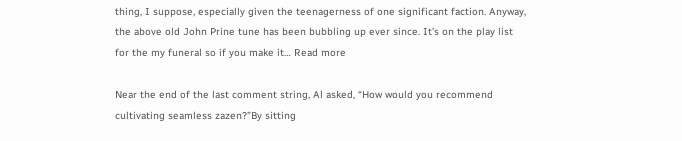thing, I suppose, especially given the teenagerness of one significant faction. Anyway, the above old John Prine tune has been bubbling up ever since. It’s on the play list for the my funeral so if you make it… Read more

Near the end of the last comment string, Al asked, “How would you recommend cultivating seamless zazen?”By sitting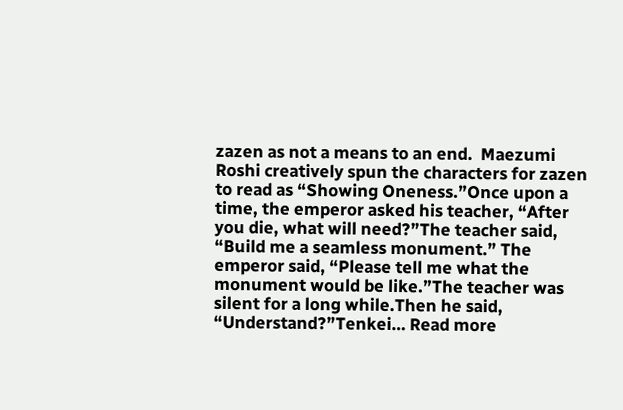zazen as not a means to an end.  Maezumi Roshi creatively spun the characters for zazen to read as “Showing Oneness.”Once upon a time, the emperor asked his teacher, “After you die, what will need?”The teacher said, “Build me a seamless monument.” The emperor said, “Please tell me what the monument would be like.”The teacher was silent for a long while.Then he said, “Understand?”Tenkei… Read more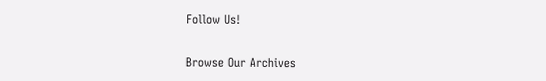Follow Us!

Browse Our Archives